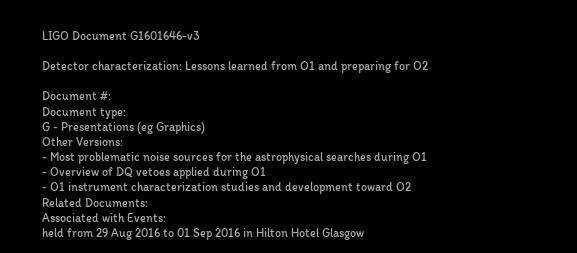LIGO Document G1601646-v3

Detector characterization: Lessons learned from O1 and preparing for O2

Document #:
Document type:
G - Presentations (eg Graphics)
Other Versions:
- Most problematic noise sources for the astrophysical searches during O1
- Overview of DQ vetoes applied during O1
- O1 instrument characterization studies and development toward O2
Related Documents:
Associated with Events:
held from 29 Aug 2016 to 01 Sep 2016 in Hilton Hotel Glasgow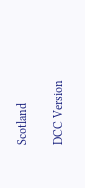Scotland

DCC Version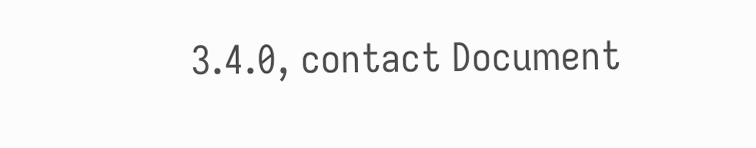3.4.0, contact Document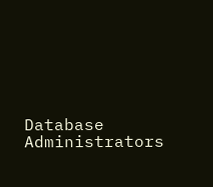Database Administrators